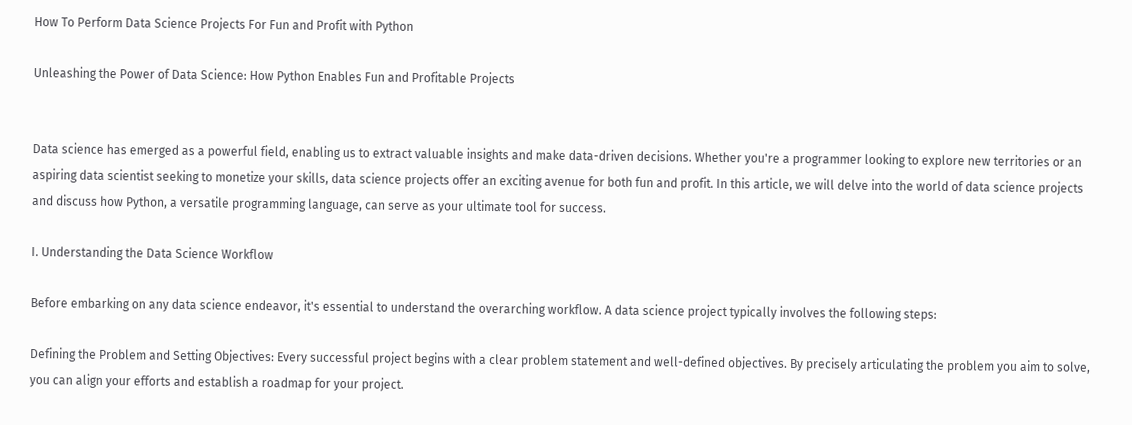How To Perform Data Science Projects For Fun and Profit with Python

Unleashing the Power of Data Science: How Python Enables Fun and Profitable Projects


Data science has emerged as a powerful field, enabling us to extract valuable insights and make data-driven decisions. Whether you're a programmer looking to explore new territories or an aspiring data scientist seeking to monetize your skills, data science projects offer an exciting avenue for both fun and profit. In this article, we will delve into the world of data science projects and discuss how Python, a versatile programming language, can serve as your ultimate tool for success.

I. Understanding the Data Science Workflow

Before embarking on any data science endeavor, it's essential to understand the overarching workflow. A data science project typically involves the following steps:

Defining the Problem and Setting Objectives: Every successful project begins with a clear problem statement and well-defined objectives. By precisely articulating the problem you aim to solve, you can align your efforts and establish a roadmap for your project.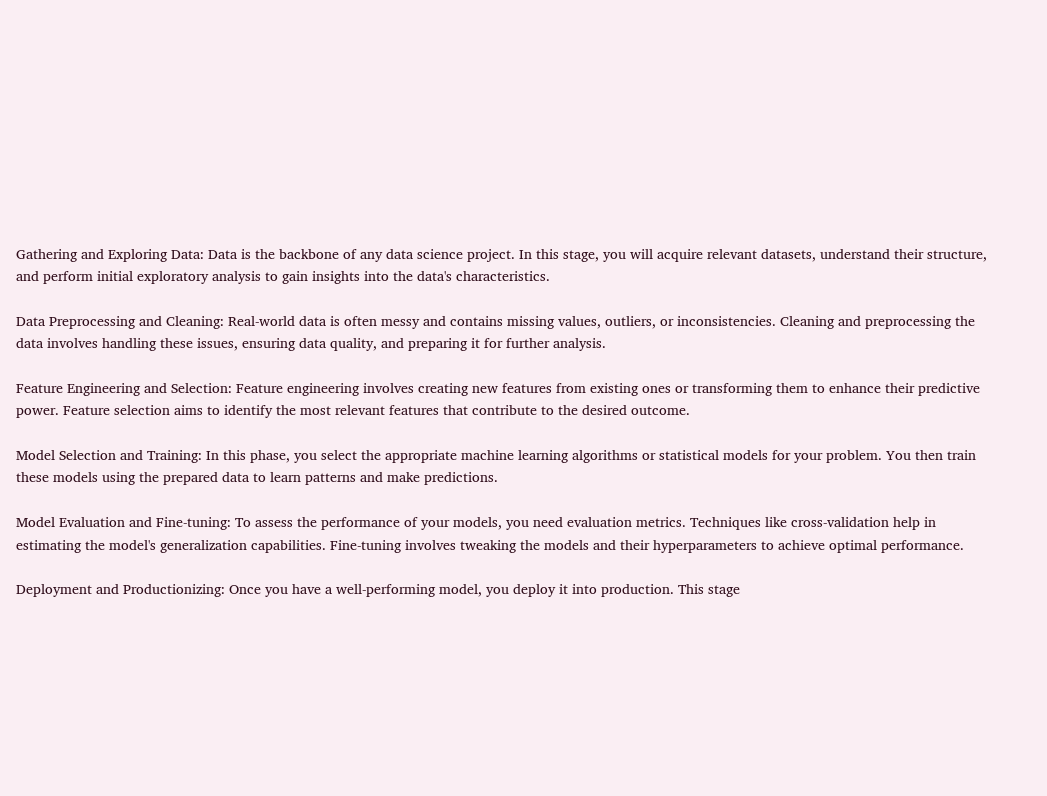Gathering and Exploring Data: Data is the backbone of any data science project. In this stage, you will acquire relevant datasets, understand their structure, and perform initial exploratory analysis to gain insights into the data's characteristics.

Data Preprocessing and Cleaning: Real-world data is often messy and contains missing values, outliers, or inconsistencies. Cleaning and preprocessing the data involves handling these issues, ensuring data quality, and preparing it for further analysis.

Feature Engineering and Selection: Feature engineering involves creating new features from existing ones or transforming them to enhance their predictive power. Feature selection aims to identify the most relevant features that contribute to the desired outcome.

Model Selection and Training: In this phase, you select the appropriate machine learning algorithms or statistical models for your problem. You then train these models using the prepared data to learn patterns and make predictions.

Model Evaluation and Fine-tuning: To assess the performance of your models, you need evaluation metrics. Techniques like cross-validation help in estimating the model's generalization capabilities. Fine-tuning involves tweaking the models and their hyperparameters to achieve optimal performance.

Deployment and Productionizing: Once you have a well-performing model, you deploy it into production. This stage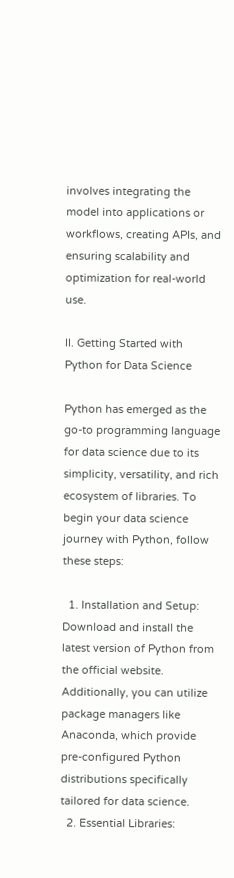involves integrating the model into applications or workflows, creating APIs, and ensuring scalability and optimization for real-world use.

II. Getting Started with Python for Data Science

Python has emerged as the go-to programming language for data science due to its simplicity, versatility, and rich ecosystem of libraries. To begin your data science journey with Python, follow these steps:

  1. Installation and Setup: Download and install the latest version of Python from the official website. Additionally, you can utilize package managers like Anaconda, which provide pre-configured Python distributions specifically tailored for data science.
  2. Essential Libraries: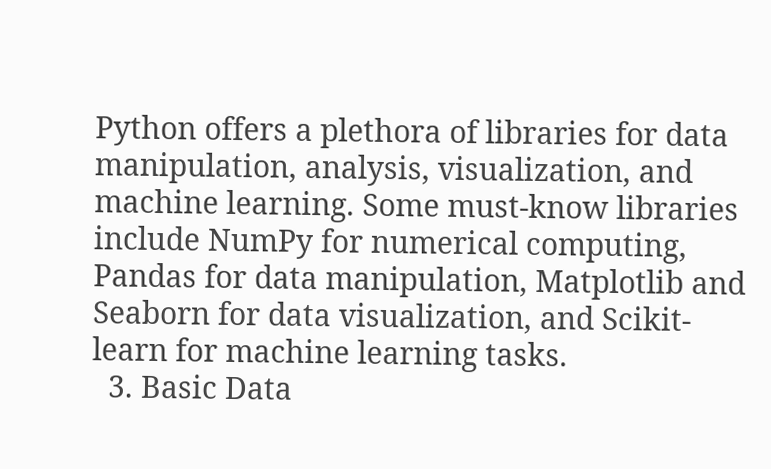Python offers a plethora of libraries for data manipulation, analysis, visualization, and machine learning. Some must-know libraries include NumPy for numerical computing, Pandas for data manipulation, Matplotlib and Seaborn for data visualization, and Scikit-learn for machine learning tasks.
  3. Basic Data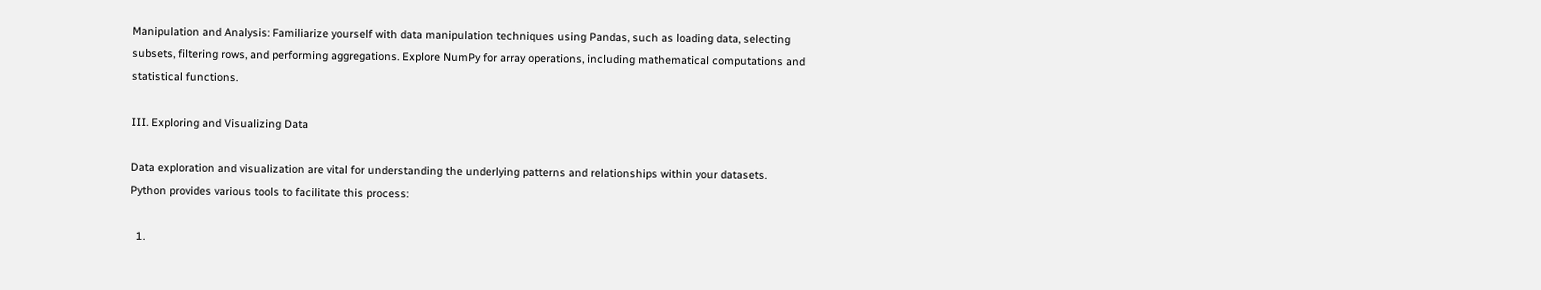Manipulation and Analysis: Familiarize yourself with data manipulation techniques using Pandas, such as loading data, selecting subsets, filtering rows, and performing aggregations. Explore NumPy for array operations, including mathematical computations and statistical functions.

III. Exploring and Visualizing Data

Data exploration and visualization are vital for understanding the underlying patterns and relationships within your datasets. Python provides various tools to facilitate this process:

  1.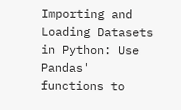Importing and Loading Datasets in Python: Use Pandas' functions to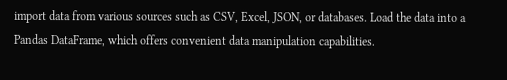import data from various sources such as CSV, Excel, JSON, or databases. Load the data into a Pandas DataFrame, which offers convenient data manipulation capabilities.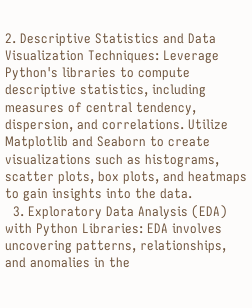2. Descriptive Statistics and Data Visualization Techniques: Leverage Python's libraries to compute descriptive statistics, including measures of central tendency, dispersion, and correlations. Utilize Matplotlib and Seaborn to create visualizations such as histograms, scatter plots, box plots, and heatmaps to gain insights into the data.
  3. Exploratory Data Analysis (EDA) with Python Libraries: EDA involves uncovering patterns, relationships, and anomalies in the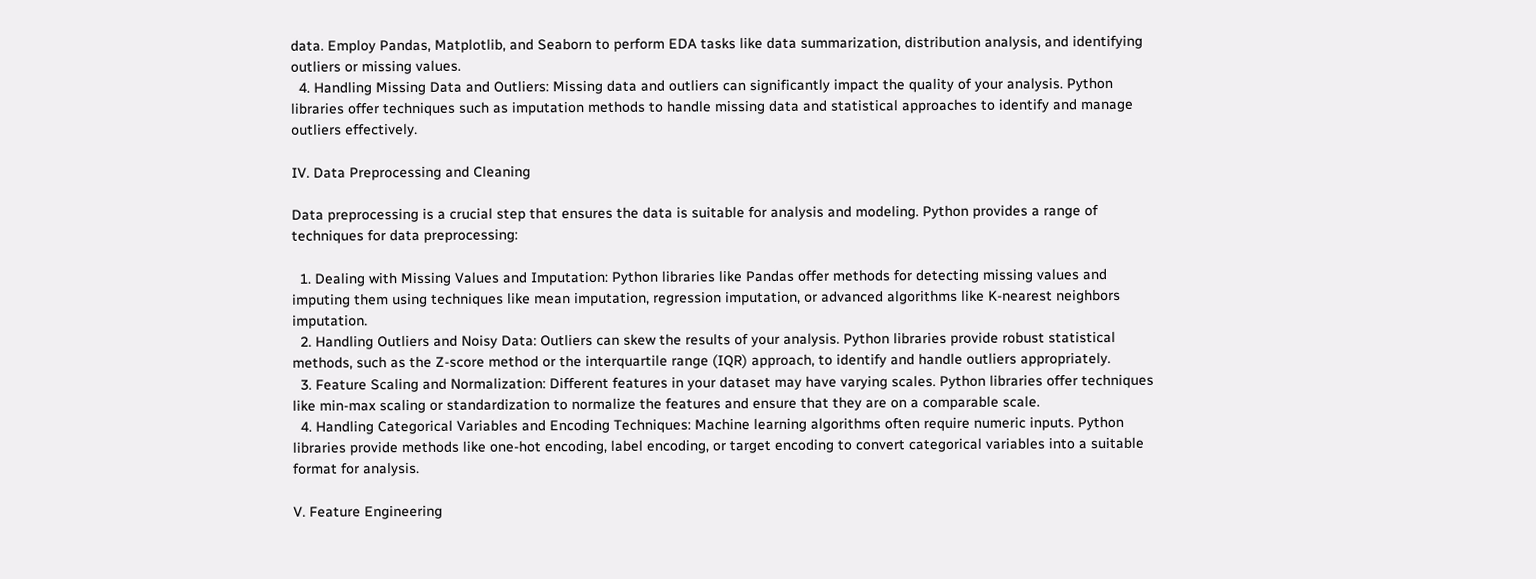data. Employ Pandas, Matplotlib, and Seaborn to perform EDA tasks like data summarization, distribution analysis, and identifying outliers or missing values.
  4. Handling Missing Data and Outliers: Missing data and outliers can significantly impact the quality of your analysis. Python libraries offer techniques such as imputation methods to handle missing data and statistical approaches to identify and manage outliers effectively.

IV. Data Preprocessing and Cleaning

Data preprocessing is a crucial step that ensures the data is suitable for analysis and modeling. Python provides a range of techniques for data preprocessing:

  1. Dealing with Missing Values and Imputation: Python libraries like Pandas offer methods for detecting missing values and imputing them using techniques like mean imputation, regression imputation, or advanced algorithms like K-nearest neighbors imputation.
  2. Handling Outliers and Noisy Data: Outliers can skew the results of your analysis. Python libraries provide robust statistical methods, such as the Z-score method or the interquartile range (IQR) approach, to identify and handle outliers appropriately.
  3. Feature Scaling and Normalization: Different features in your dataset may have varying scales. Python libraries offer techniques like min-max scaling or standardization to normalize the features and ensure that they are on a comparable scale.
  4. Handling Categorical Variables and Encoding Techniques: Machine learning algorithms often require numeric inputs. Python libraries provide methods like one-hot encoding, label encoding, or target encoding to convert categorical variables into a suitable format for analysis.

V. Feature Engineering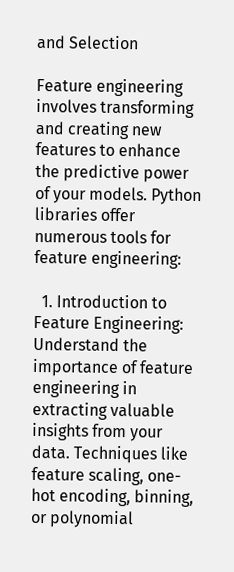and Selection

Feature engineering involves transforming and creating new features to enhance the predictive power of your models. Python libraries offer numerous tools for feature engineering:

  1. Introduction to Feature Engineering: Understand the importance of feature engineering in extracting valuable insights from your data. Techniques like feature scaling, one-hot encoding, binning, or polynomial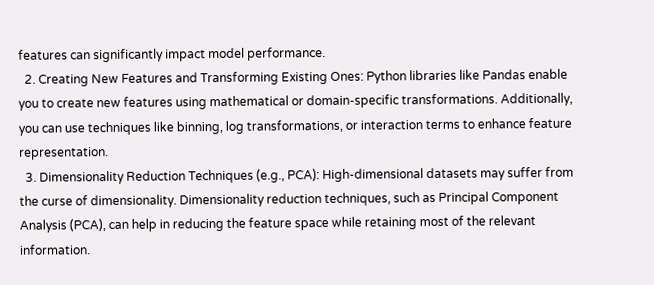features can significantly impact model performance.
  2. Creating New Features and Transforming Existing Ones: Python libraries like Pandas enable you to create new features using mathematical or domain-specific transformations. Additionally, you can use techniques like binning, log transformations, or interaction terms to enhance feature representation.
  3. Dimensionality Reduction Techniques (e.g., PCA): High-dimensional datasets may suffer from the curse of dimensionality. Dimensionality reduction techniques, such as Principal Component Analysis (PCA), can help in reducing the feature space while retaining most of the relevant information.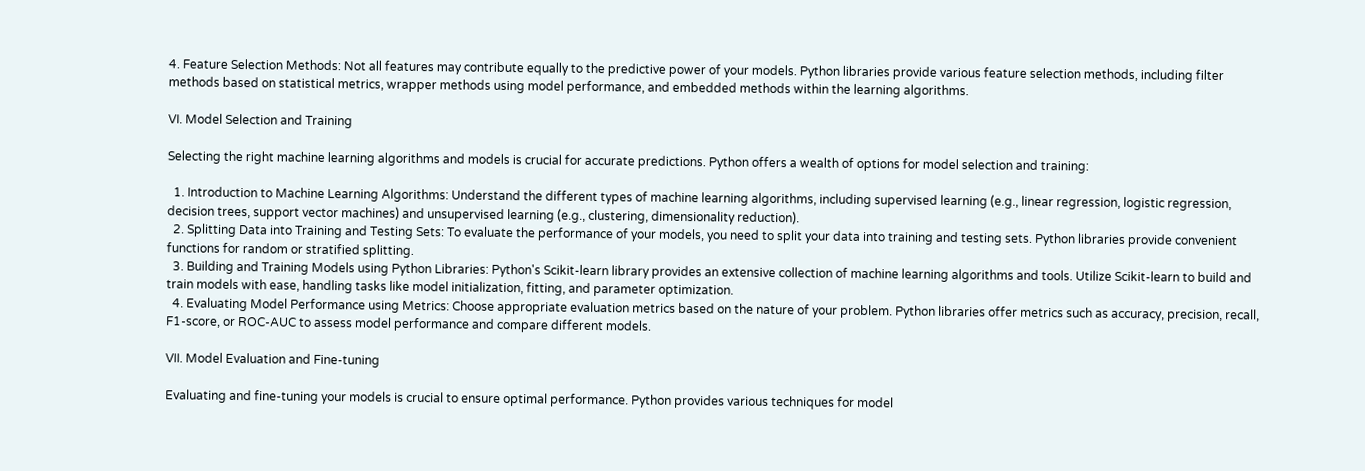4. Feature Selection Methods: Not all features may contribute equally to the predictive power of your models. Python libraries provide various feature selection methods, including filter methods based on statistical metrics, wrapper methods using model performance, and embedded methods within the learning algorithms.

VI. Model Selection and Training

Selecting the right machine learning algorithms and models is crucial for accurate predictions. Python offers a wealth of options for model selection and training:

  1. Introduction to Machine Learning Algorithms: Understand the different types of machine learning algorithms, including supervised learning (e.g., linear regression, logistic regression, decision trees, support vector machines) and unsupervised learning (e.g., clustering, dimensionality reduction).
  2. Splitting Data into Training and Testing Sets: To evaluate the performance of your models, you need to split your data into training and testing sets. Python libraries provide convenient functions for random or stratified splitting.
  3. Building and Training Models using Python Libraries: Python's Scikit-learn library provides an extensive collection of machine learning algorithms and tools. Utilize Scikit-learn to build and train models with ease, handling tasks like model initialization, fitting, and parameter optimization.
  4. Evaluating Model Performance using Metrics: Choose appropriate evaluation metrics based on the nature of your problem. Python libraries offer metrics such as accuracy, precision, recall, F1-score, or ROC-AUC to assess model performance and compare different models.

VII. Model Evaluation and Fine-tuning

Evaluating and fine-tuning your models is crucial to ensure optimal performance. Python provides various techniques for model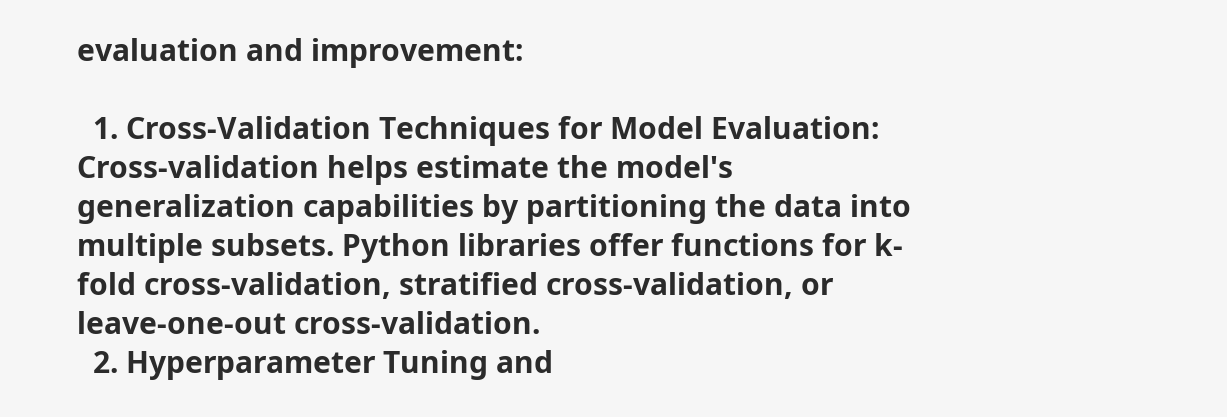evaluation and improvement:

  1. Cross-Validation Techniques for Model Evaluation: Cross-validation helps estimate the model's generalization capabilities by partitioning the data into multiple subsets. Python libraries offer functions for k-fold cross-validation, stratified cross-validation, or leave-one-out cross-validation.
  2. Hyperparameter Tuning and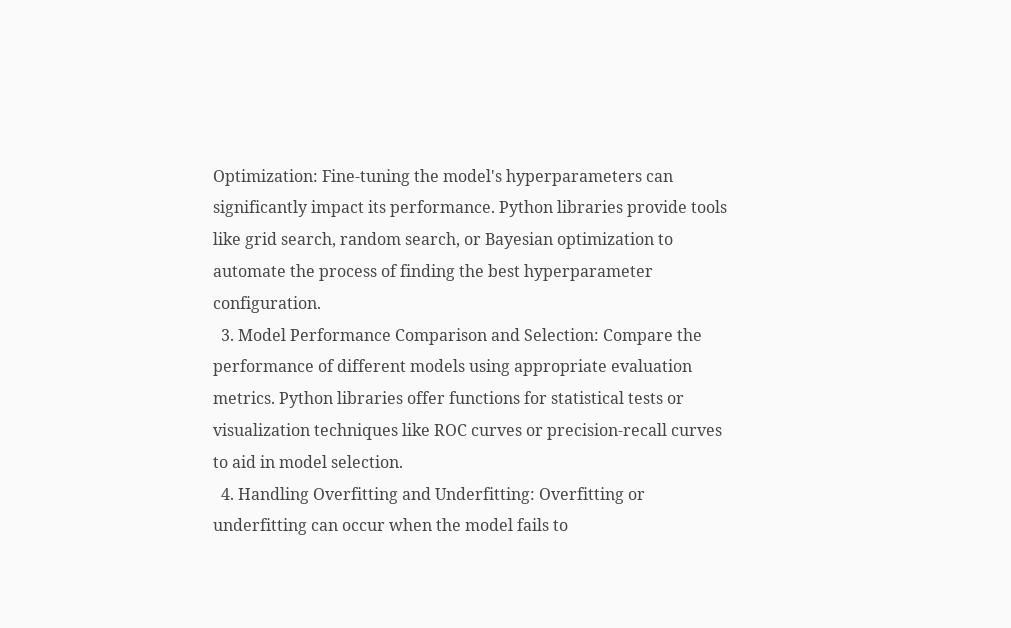Optimization: Fine-tuning the model's hyperparameters can significantly impact its performance. Python libraries provide tools like grid search, random search, or Bayesian optimization to automate the process of finding the best hyperparameter configuration.
  3. Model Performance Comparison and Selection: Compare the performance of different models using appropriate evaluation metrics. Python libraries offer functions for statistical tests or visualization techniques like ROC curves or precision-recall curves to aid in model selection.
  4. Handling Overfitting and Underfitting: Overfitting or underfitting can occur when the model fails to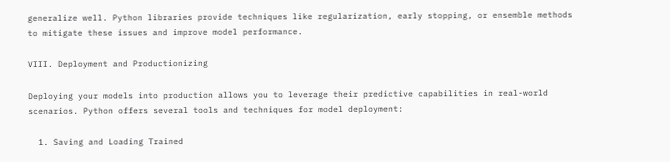generalize well. Python libraries provide techniques like regularization, early stopping, or ensemble methods to mitigate these issues and improve model performance.

VIII. Deployment and Productionizing

Deploying your models into production allows you to leverage their predictive capabilities in real-world scenarios. Python offers several tools and techniques for model deployment:

  1. Saving and Loading Trained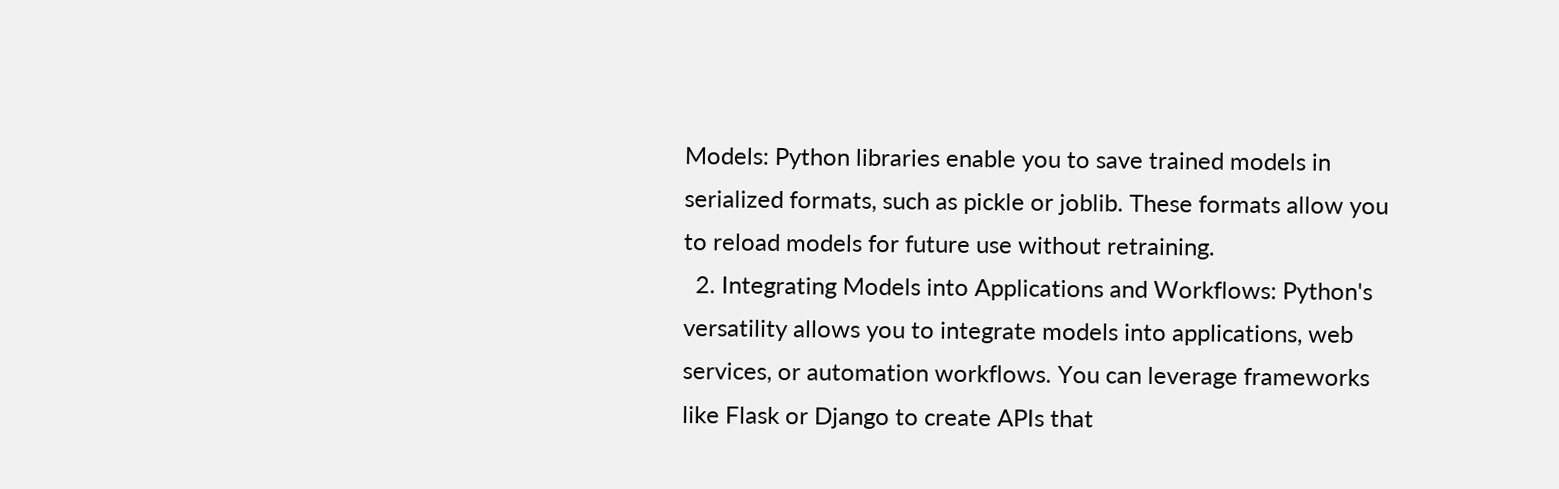Models: Python libraries enable you to save trained models in serialized formats, such as pickle or joblib. These formats allow you to reload models for future use without retraining.
  2. Integrating Models into Applications and Workflows: Python's versatility allows you to integrate models into applications, web services, or automation workflows. You can leverage frameworks like Flask or Django to create APIs that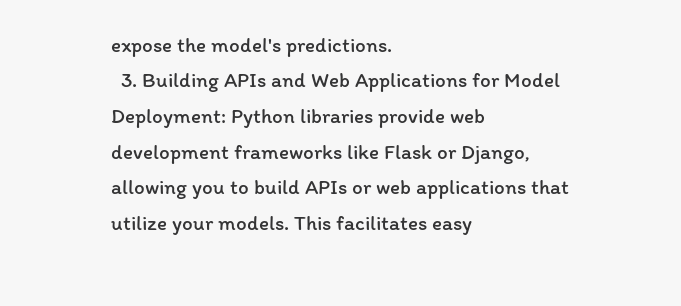expose the model's predictions.
  3. Building APIs and Web Applications for Model Deployment: Python libraries provide web development frameworks like Flask or Django, allowing you to build APIs or web applications that utilize your models. This facilitates easy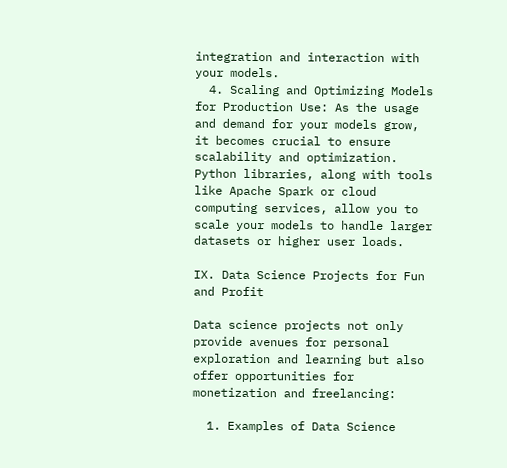integration and interaction with your models.
  4. Scaling and Optimizing Models for Production Use: As the usage and demand for your models grow, it becomes crucial to ensure scalability and optimization. Python libraries, along with tools like Apache Spark or cloud computing services, allow you to scale your models to handle larger datasets or higher user loads.

IX. Data Science Projects for Fun and Profit

Data science projects not only provide avenues for personal exploration and learning but also offer opportunities for monetization and freelancing:

  1. Examples of Data Science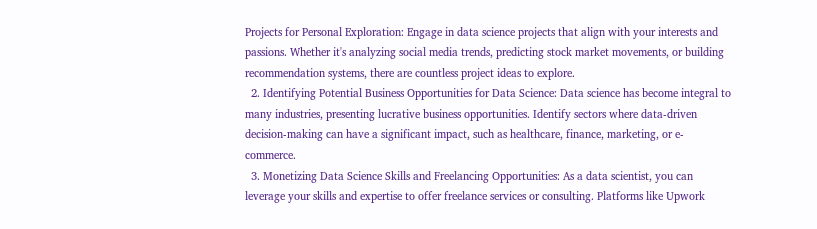Projects for Personal Exploration: Engage in data science projects that align with your interests and passions. Whether it's analyzing social media trends, predicting stock market movements, or building recommendation systems, there are countless project ideas to explore.
  2. Identifying Potential Business Opportunities for Data Science: Data science has become integral to many industries, presenting lucrative business opportunities. Identify sectors where data-driven decision-making can have a significant impact, such as healthcare, finance, marketing, or e-commerce.
  3. Monetizing Data Science Skills and Freelancing Opportunities: As a data scientist, you can leverage your skills and expertise to offer freelance services or consulting. Platforms like Upwork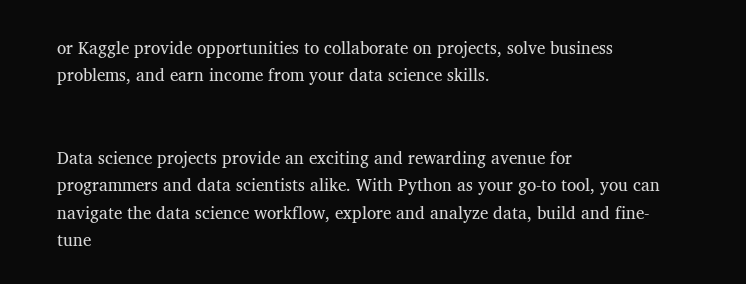or Kaggle provide opportunities to collaborate on projects, solve business problems, and earn income from your data science skills.


Data science projects provide an exciting and rewarding avenue for programmers and data scientists alike. With Python as your go-to tool, you can navigate the data science workflow, explore and analyze data, build and fine-tune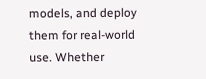models, and deploy them for real-world use. Whether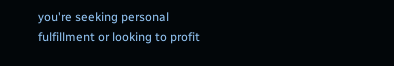you're seeking personal fulfillment or looking to profit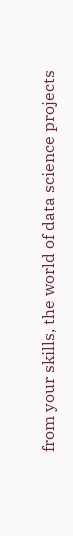from your skills, the world of data science projects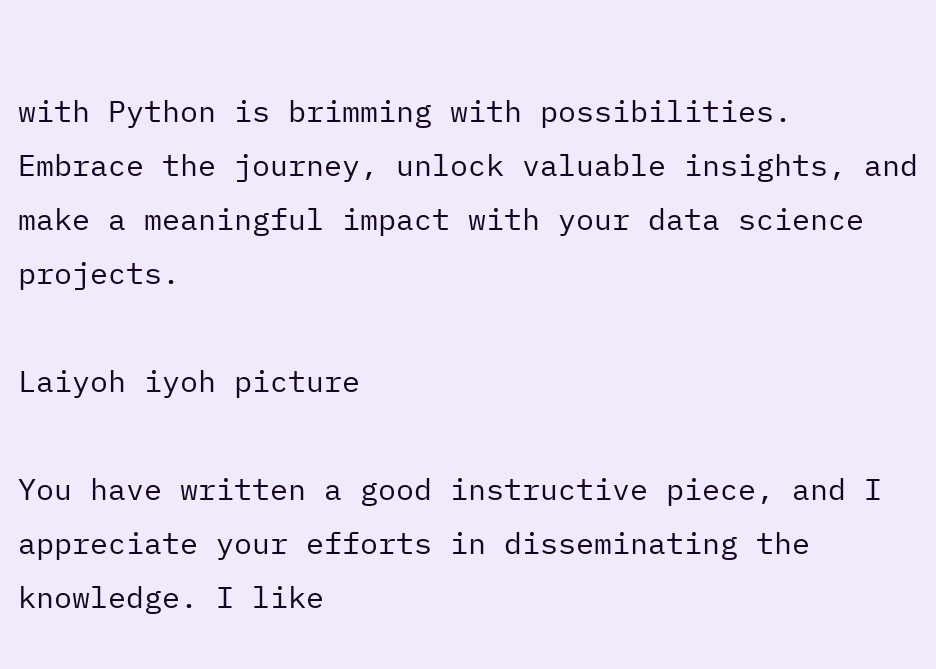with Python is brimming with possibilities. Embrace the journey, unlock valuable insights, and make a meaningful impact with your data science projects.

Laiyoh iyoh picture

You have written a good instructive piece, and I appreciate your efforts in disseminating the knowledge. I like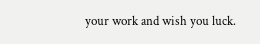your work and wish you luck.